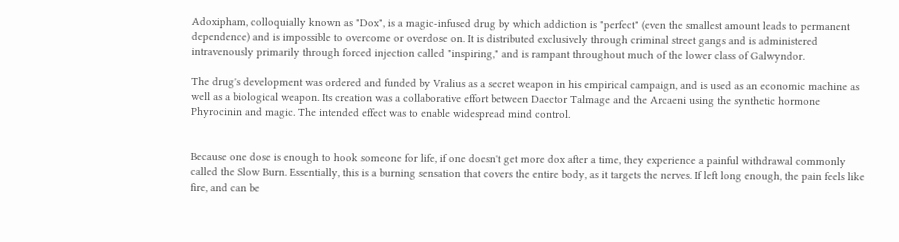Adoxipham, colloquially known as "Dox", is a magic-infused drug by which addiction is "perfect" (even the smallest amount leads to permanent dependence) and is impossible to overcome or overdose on. It is distributed exclusively through criminal street gangs and is administered intravenously primarily through forced injection called "inspiring," and is rampant throughout much of the lower class of Galwyndor.

The drug's development was ordered and funded by Vralius as a secret weapon in his empirical campaign, and is used as an economic machine as well as a biological weapon. Its creation was a collaborative effort between Daector Talmage and the Arcaeni using the synthetic hormone Phyrocinin and magic. The intended effect was to enable widespread mind control.


Because one dose is enough to hook someone for life, if one doesn't get more dox after a time, they experience a painful withdrawal commonly called the Slow Burn. Essentially, this is a burning sensation that covers the entire body, as it targets the nerves. If left long enough, the pain feels like fire, and can be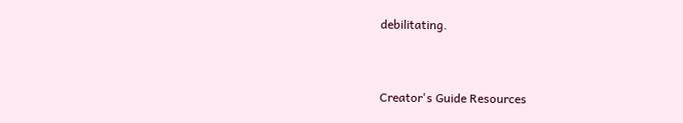debilitating.


Creator's Guide Resources